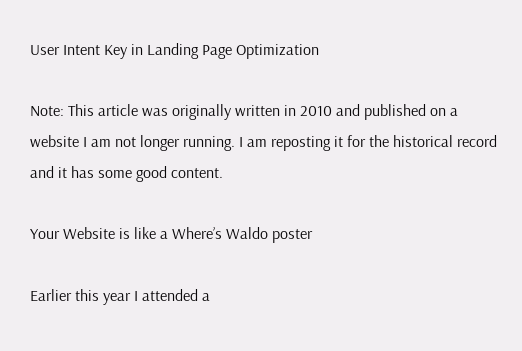User Intent Key in Landing Page Optimization

Note: This article was originally written in 2010 and published on a website I am not longer running. I am reposting it for the historical record and it has some good content.

Your Website is like a Where’s Waldo poster

Earlier this year I attended a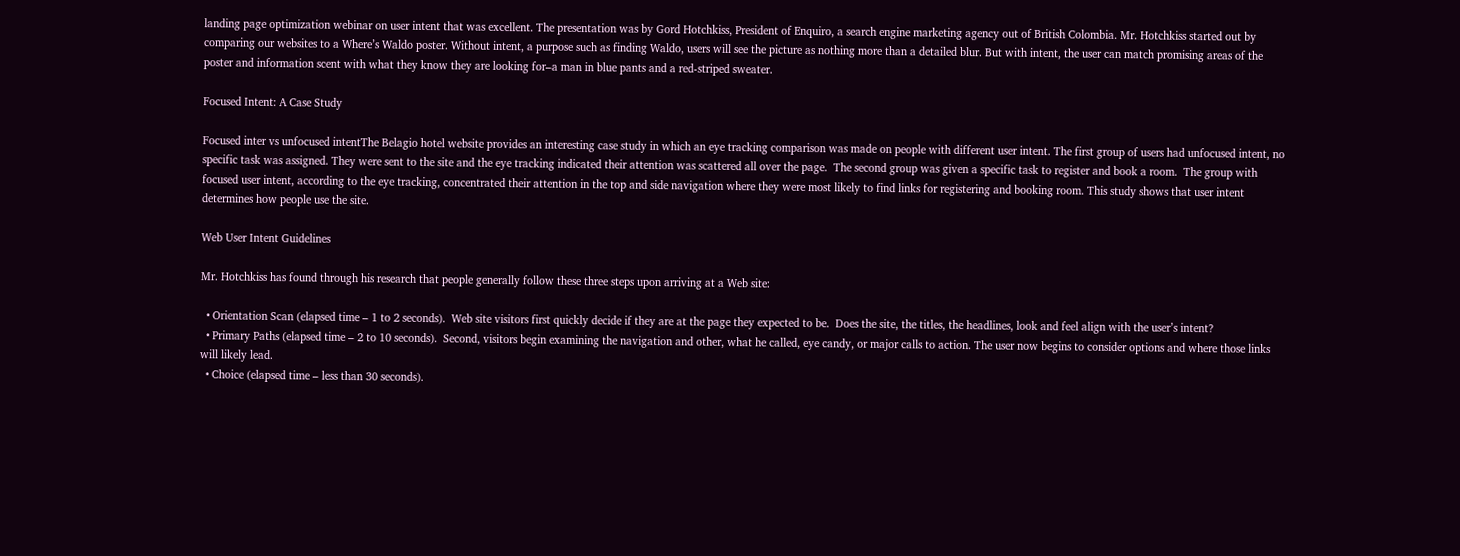landing page optimization webinar on user intent that was excellent. The presentation was by Gord Hotchkiss, President of Enquiro, a search engine marketing agency out of British Colombia. Mr. Hotchkiss started out by comparing our websites to a Where’s Waldo poster. Without intent, a purpose such as finding Waldo, users will see the picture as nothing more than a detailed blur. But with intent, the user can match promising areas of the poster and information scent with what they know they are looking for–a man in blue pants and a red-striped sweater.

Focused Intent: A Case Study

Focused inter vs unfocused intentThe Belagio hotel website provides an interesting case study in which an eye tracking comparison was made on people with different user intent. The first group of users had unfocused intent, no specific task was assigned. They were sent to the site and the eye tracking indicated their attention was scattered all over the page.  The second group was given a specific task to register and book a room.  The group with focused user intent, according to the eye tracking, concentrated their attention in the top and side navigation where they were most likely to find links for registering and booking room. This study shows that user intent determines how people use the site.

Web User Intent Guidelines

Mr. Hotchkiss has found through his research that people generally follow these three steps upon arriving at a Web site:

  • Orientation Scan (elapsed time – 1 to 2 seconds).  Web site visitors first quickly decide if they are at the page they expected to be.  Does the site, the titles, the headlines, look and feel align with the user’s intent?
  • Primary Paths (elapsed time – 2 to 10 seconds).  Second, visitors begin examining the navigation and other, what he called, eye candy, or major calls to action. The user now begins to consider options and where those links will likely lead.
  • Choice (elapsed time – less than 30 seconds).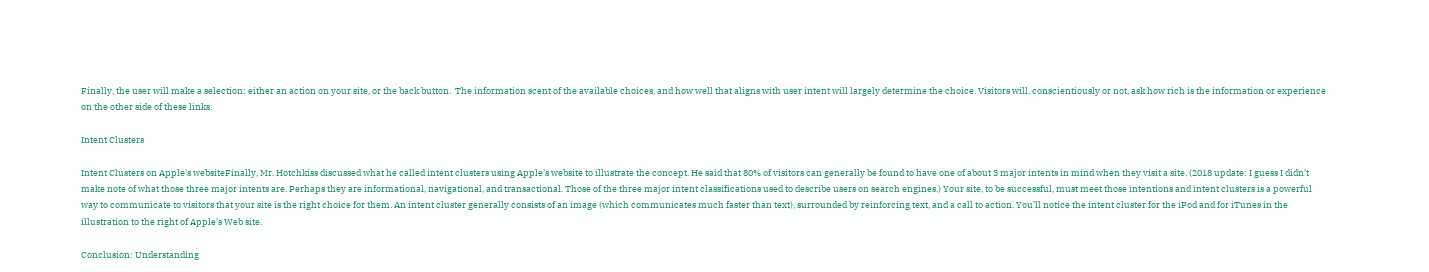Finally, the user will make a selection: either an action on your site, or the back button.  The information scent of the available choices, and how well that aligns with user intent will largely determine the choice. Visitors will, conscientiously or not, ask how rich is the information or experience on the other side of these links.

Intent Clusters

Intent Clusters on Apple's websiteFinally, Mr. Hotchkiss discussed what he called intent clusters using Apple’s website to illustrate the concept. He said that 80% of visitors can generally be found to have one of about 3 major intents in mind when they visit a site. (2018 update: I guess I didn’t make note of what those three major intents are. Perhaps they are informational, navigational, and transactional. Those of the three major intent classifications used to describe users on search engines.) Your site, to be successful, must meet those intentions and intent clusters is a powerful way to communicate to visitors that your site is the right choice for them. An intent cluster generally consists of an image (which communicates much faster than text), surrounded by reinforcing text, and a call to action. You’ll notice the intent cluster for the iPod and for iTunes in the illustration to the right of Apple’s Web site.

Conclusion: Understanding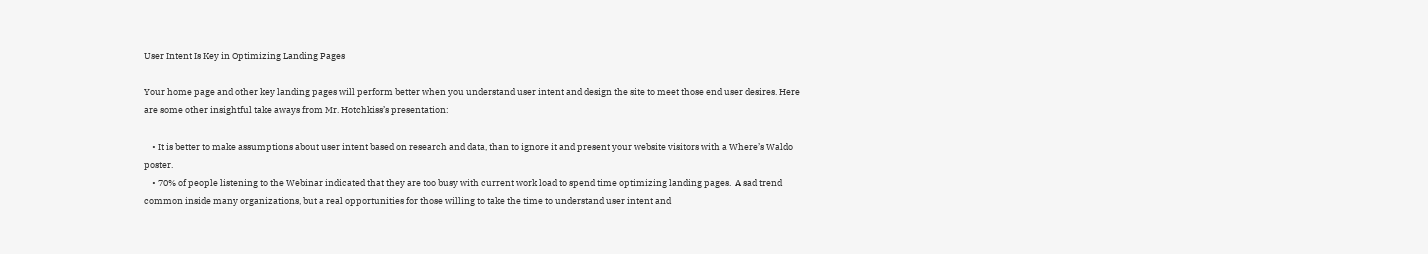User Intent Is Key in Optimizing Landing Pages

Your home page and other key landing pages will perform better when you understand user intent and design the site to meet those end user desires. Here are some other insightful take aways from Mr. Hotchkiss’s presentation:

    • It is better to make assumptions about user intent based on research and data, than to ignore it and present your website visitors with a Where’s Waldo poster.
    • 70% of people listening to the Webinar indicated that they are too busy with current work load to spend time optimizing landing pages.  A sad trend common inside many organizations, but a real opportunities for those willing to take the time to understand user intent and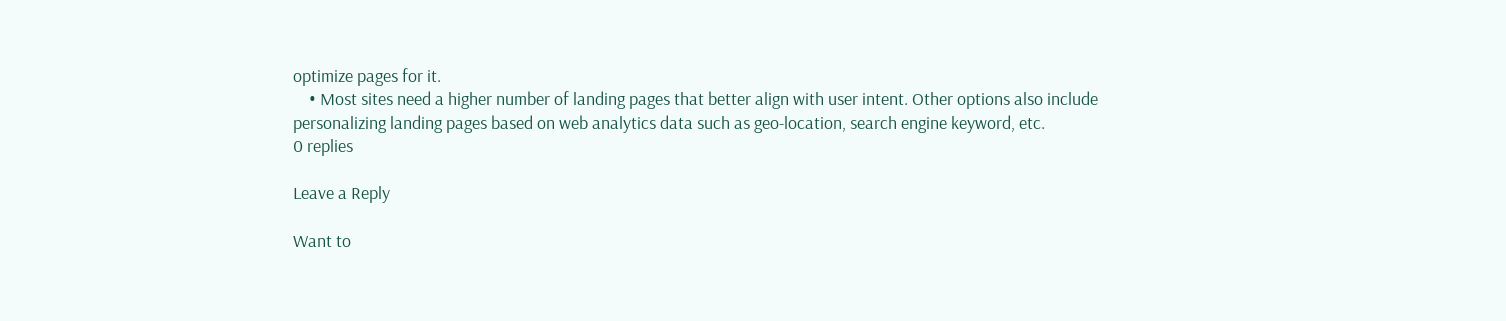optimize pages for it.
    • Most sites need a higher number of landing pages that better align with user intent. Other options also include personalizing landing pages based on web analytics data such as geo-location, search engine keyword, etc.
0 replies

Leave a Reply

Want to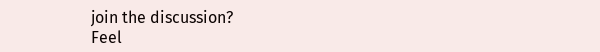join the discussion?
Feel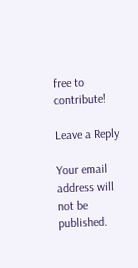free to contribute!

Leave a Reply

Your email address will not be published.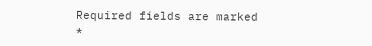Required fields are marked *